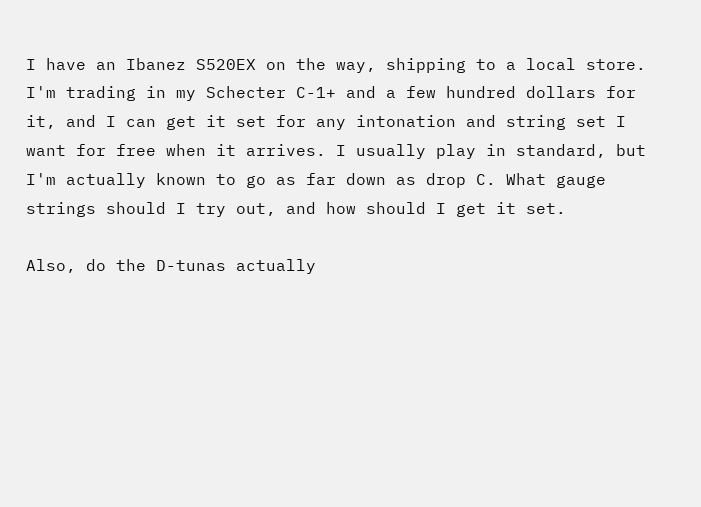I have an Ibanez S520EX on the way, shipping to a local store. I'm trading in my Schecter C-1+ and a few hundred dollars for it, and I can get it set for any intonation and string set I want for free when it arrives. I usually play in standard, but I'm actually known to go as far down as drop C. What gauge strings should I try out, and how should I get it set.

Also, do the D-tunas actually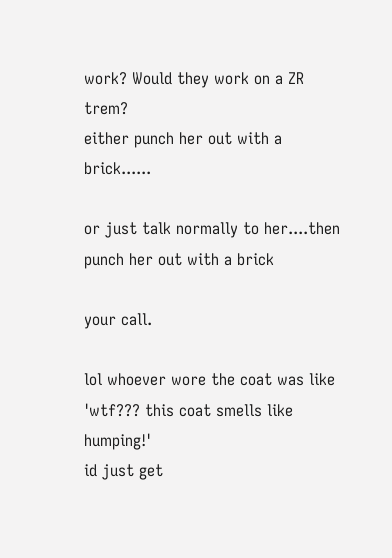work? Would they work on a ZR trem?
either punch her out with a brick......

or just talk normally to her....then punch her out with a brick

your call.

lol whoever wore the coat was like 'wtf??? this coat smells like humping!'
id just get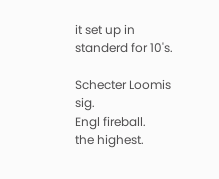it set up in standerd for 10's.

Schecter Loomis sig.
Engl fireball.
the highest.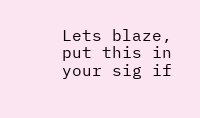Lets blaze, put this in your sig if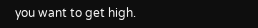you want to get high.